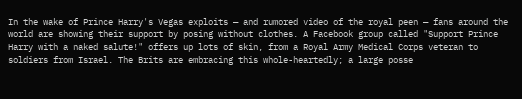In the wake of Prince Harry's Vegas exploits — and rumored video of the royal peen — fans around the world are showing their support by posing without clothes. A Facebook group called "Support Prince Harry with a naked salute!" offers up lots of skin, from a Royal Army Medical Corps veteran to soldiers from Israel. The Brits are embracing this whole-heartedly; a large posse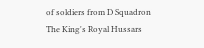of soldiers from D Squadron The King's Royal Hussars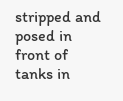stripped and posed in front of tanks in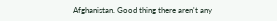Afghanistan. Good thing there aren't any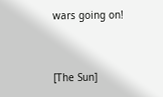wars going on!


[The Sun]